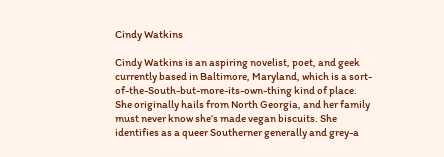Cindy Watkins

Cindy Watkins is an aspiring novelist, poet, and geek currently based in Baltimore, Maryland, which is a sort-of-the-South-but-more-its-own-thing kind of place. She originally hails from North Georgia, and her family must never know she’s made vegan biscuits. She identifies as a queer Southerner generally and grey-a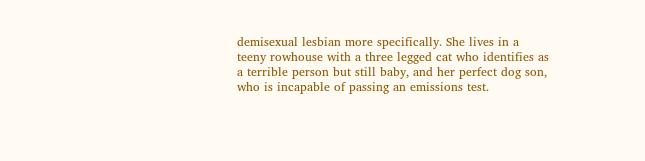demisexual lesbian more specifically. She lives in a teeny rowhouse with a three legged cat who identifies as a terrible person but still baby, and her perfect dog son, who is incapable of passing an emissions test.